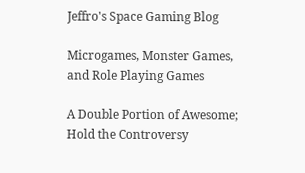Jeffro's Space Gaming Blog

Microgames, Monster Games, and Role Playing Games

A Double Portion of Awesome; Hold the Controversy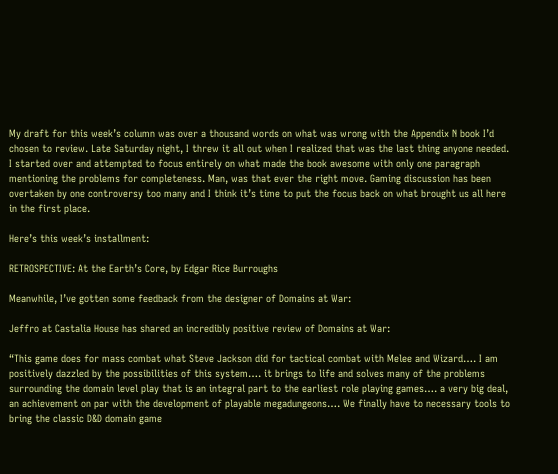My draft for this week’s column was over a thousand words on what was wrong with the Appendix N book I’d chosen to review. Late Saturday night, I threw it all out when I realized that was the last thing anyone needed. I started over and attempted to focus entirely on what made the book awesome with only one paragraph mentioning the problems for completeness. Man, was that ever the right move. Gaming discussion has been overtaken by one controversy too many and I think it’s time to put the focus back on what brought us all here in the first place.

Here’s this week’s installment:

RETROSPECTIVE: At the Earth’s Core, by Edgar Rice Burroughs

Meanwhile, I’ve gotten some feedback from the designer of Domains at War:

Jeffro at Castalia House has shared an incredibly positive review of Domains at War:

“This game does for mass combat what Steve Jackson did for tactical combat with Melee and Wizard…. I am positively dazzled by the possibilities of this system…. it brings to life and solves many of the problems surrounding the domain level play that is an integral part to the earliest role playing games…. a very big deal, an achievement on par with the development of playable megadungeons…. We finally have to necessary tools to bring the classic D&D domain game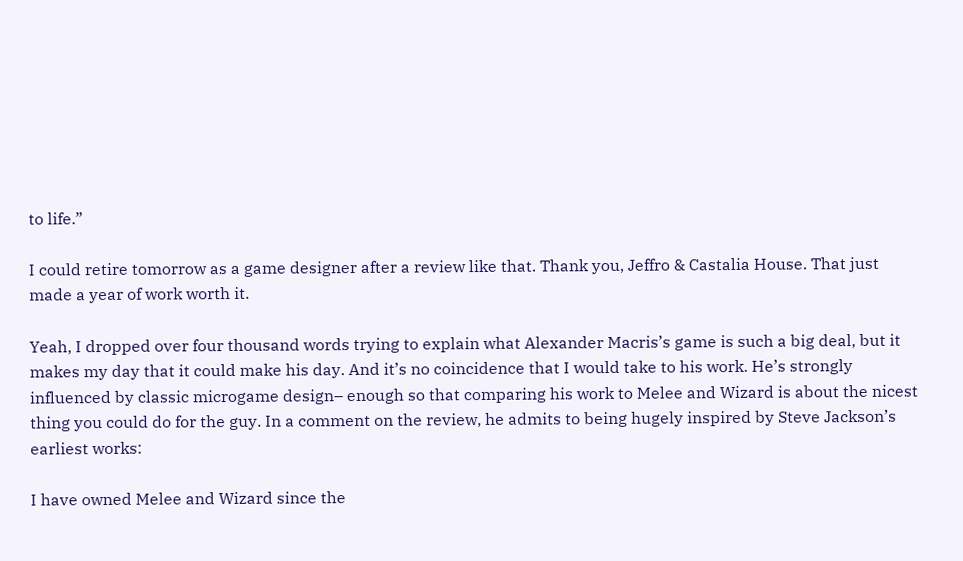to life.”

I could retire tomorrow as a game designer after a review like that. Thank you, Jeffro & Castalia House. That just made a year of work worth it.

Yeah, I dropped over four thousand words trying to explain what Alexander Macris’s game is such a big deal, but it makes my day that it could make his day. And it’s no coincidence that I would take to his work. He’s strongly influenced by classic microgame design– enough so that comparing his work to Melee and Wizard is about the nicest thing you could do for the guy. In a comment on the review, he admits to being hugely inspired by Steve Jackson’s earliest works:

I have owned Melee and Wizard since the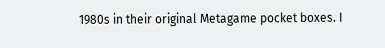1980s in their original Metagame pocket boxes. I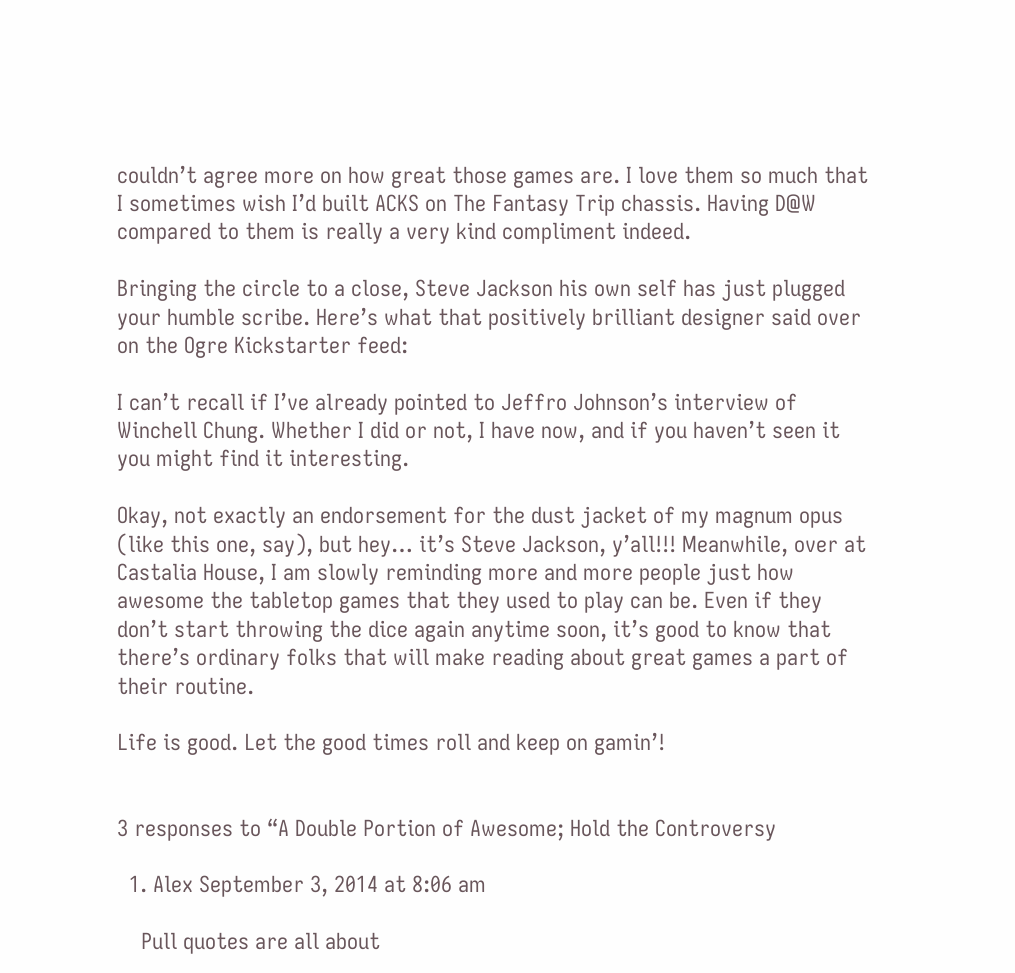couldn’t agree more on how great those games are. I love them so much that I sometimes wish I’d built ACKS on The Fantasy Trip chassis. Having D@W compared to them is really a very kind compliment indeed.

Bringing the circle to a close, Steve Jackson his own self has just plugged your humble scribe. Here’s what that positively brilliant designer said over on the Ogre Kickstarter feed:

I can’t recall if I’ve already pointed to Jeffro Johnson’s interview of Winchell Chung. Whether I did or not, I have now, and if you haven’t seen it you might find it interesting.

Okay, not exactly an endorsement for the dust jacket of my magnum opus (like this one, say), but hey… it’s Steve Jackson, y’all!!! Meanwhile, over at Castalia House, I am slowly reminding more and more people just how awesome the tabletop games that they used to play can be. Even if they don’t start throwing the dice again anytime soon, it’s good to know that there’s ordinary folks that will make reading about great games a part of their routine.

Life is good. Let the good times roll and keep on gamin’!


3 responses to “A Double Portion of Awesome; Hold the Controversy

  1. Alex September 3, 2014 at 8:06 am

    Pull quotes are all about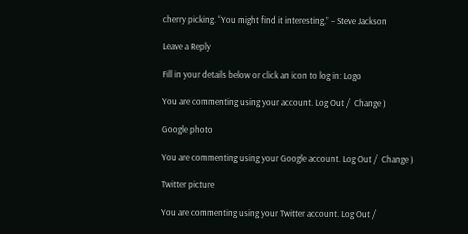cherry picking. “You might find it interesting,” – Steve Jackson

Leave a Reply

Fill in your details below or click an icon to log in: Logo

You are commenting using your account. Log Out /  Change )

Google photo

You are commenting using your Google account. Log Out /  Change )

Twitter picture

You are commenting using your Twitter account. Log Out /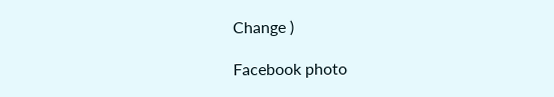Change )

Facebook photo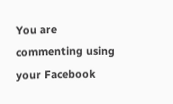You are commenting using your Facebook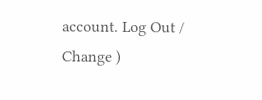account. Log Out /  Change )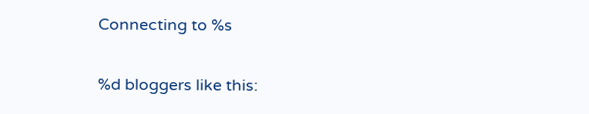Connecting to %s

%d bloggers like this: